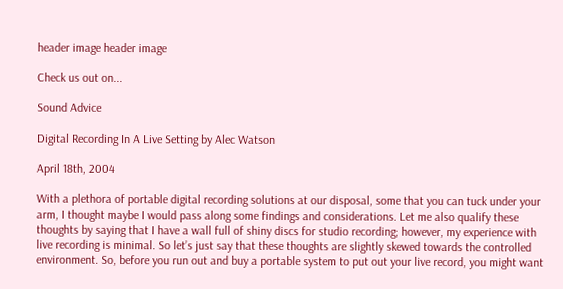header image header image

Check us out on...

Sound Advice

Digital Recording In A Live Setting by Alec Watson

April 18th, 2004

With a plethora of portable digital recording solutions at our disposal, some that you can tuck under your arm, I thought maybe I would pass along some findings and considerations. Let me also qualify these thoughts by saying that I have a wall full of shiny discs for studio recording; however, my experience with live recording is minimal. So let’s just say that these thoughts are slightly skewed towards the controlled environment. So, before you run out and buy a portable system to put out your live record, you might want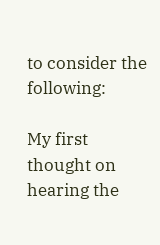to consider the following:

My first thought on hearing the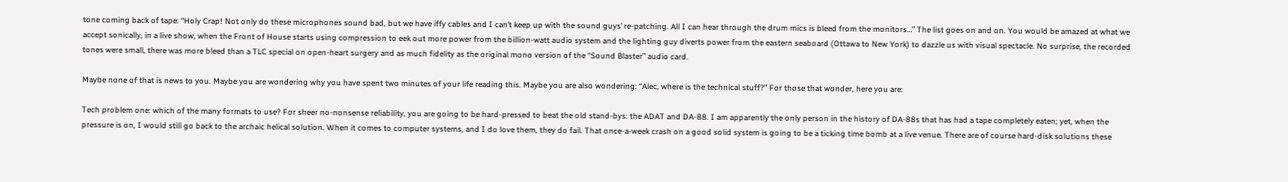tone coming back of tape: “Holy Crap! Not only do these microphones sound bad, but we have iffy cables and I can’t keep up with the sound guys’ re-patching. All I can hear through the drum mics is bleed from the monitors…” The list goes on and on. You would be amazed at what we accept sonically, in a live show, when the Front of House starts using compression to eek out more power from the billion-watt audio system and the lighting guy diverts power from the eastern seaboard (Ottawa to New York) to dazzle us with visual spectacle. No surprise, the recorded tones were small, there was more bleed than a TLC special on open-heart surgery and as much fidelity as the original mono version of the “Sound Blaster” audio card.

Maybe none of that is news to you. Maybe you are wondering why you have spent two minutes of your life reading this. Maybe you are also wondering: “Alec, where is the technical stuff?” For those that wonder, here you are:

Tech problem one: which of the many formats to use? For sheer no-nonsense reliability, you are going to be hard-pressed to beat the old stand-bys: the ADAT and DA-88. I am apparently the only person in the history of DA-88s that has had a tape completely eaten; yet, when the pressure is on, I would still go back to the archaic helical solution. When it comes to computer systems, and I do love them, they do fail. That once-a-week crash on a good solid system is going to be a ticking time bomb at a live venue. There are of course hard-disk solutions these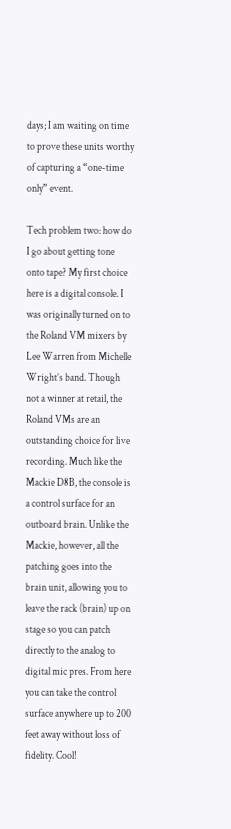days; I am waiting on time to prove these units worthy of capturing a “one-time only” event.

Tech problem two: how do I go about getting tone onto tape? My first choice here is a digital console. I was originally turned on to the Roland VM mixers by Lee Warren from Michelle Wright’s band. Though not a winner at retail, the Roland VMs are an outstanding choice for live recording. Much like the Mackie D8B, the console is a control surface for an outboard brain. Unlike the Mackie, however, all the patching goes into the brain unit, allowing you to leave the rack (brain) up on stage so you can patch directly to the analog to digital mic pres. From here you can take the control surface anywhere up to 200 feet away without loss of fidelity. Cool!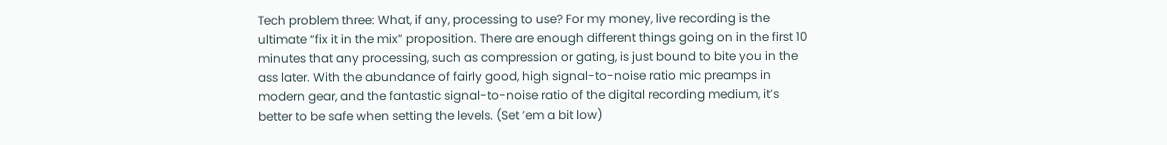Tech problem three: What, if any, processing to use? For my money, live recording is the ultimate “fix it in the mix” proposition. There are enough different things going on in the first 10 minutes that any processing, such as compression or gating, is just bound to bite you in the ass later. With the abundance of fairly good, high signal-to-noise ratio mic preamps in modern gear, and the fantastic signal-to-noise ratio of the digital recording medium, it’s better to be safe when setting the levels. (Set ’em a bit low)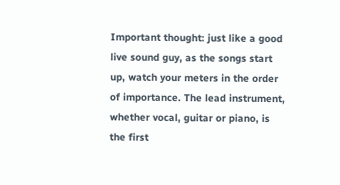Important thought: just like a good live sound guy, as the songs start up, watch your meters in the order of importance. The lead instrument, whether vocal, guitar or piano, is the first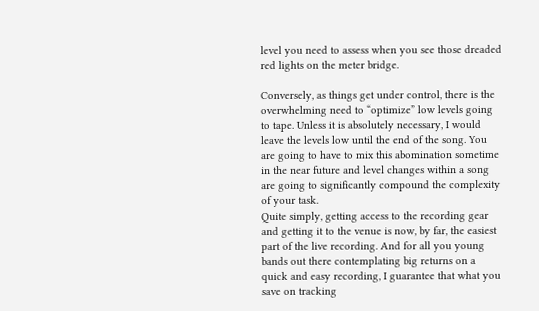level you need to assess when you see those dreaded red lights on the meter bridge.

Conversely, as things get under control, there is the overwhelming need to “optimize” low levels going to tape. Unless it is absolutely necessary, I would leave the levels low until the end of the song. You are going to have to mix this abomination sometime in the near future and level changes within a song are going to significantly compound the complexity of your task.
Quite simply, getting access to the recording gear and getting it to the venue is now, by far, the easiest part of the live recording. And for all you young bands out there contemplating big returns on a quick and easy recording, I guarantee that what you save on tracking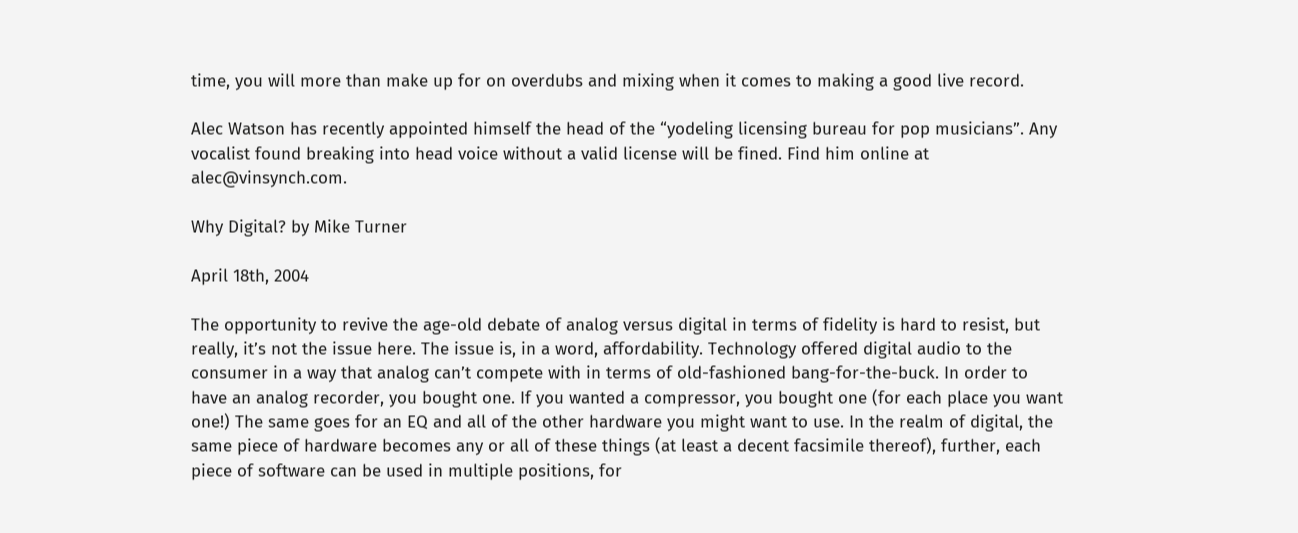time, you will more than make up for on overdubs and mixing when it comes to making a good live record.

Alec Watson has recently appointed himself the head of the “yodeling licensing bureau for pop musicians”. Any vocalist found breaking into head voice without a valid license will be fined. Find him online at alec@vinsynch.com.

Why Digital? by Mike Turner

April 18th, 2004

The opportunity to revive the age-old debate of analog versus digital in terms of fidelity is hard to resist, but really, it’s not the issue here. The issue is, in a word, affordability. Technology offered digital audio to the consumer in a way that analog can’t compete with in terms of old-fashioned bang-for-the-buck. In order to have an analog recorder, you bought one. If you wanted a compressor, you bought one (for each place you want one!) The same goes for an EQ and all of the other hardware you might want to use. In the realm of digital, the same piece of hardware becomes any or all of these things (at least a decent facsimile thereof), further, each piece of software can be used in multiple positions, for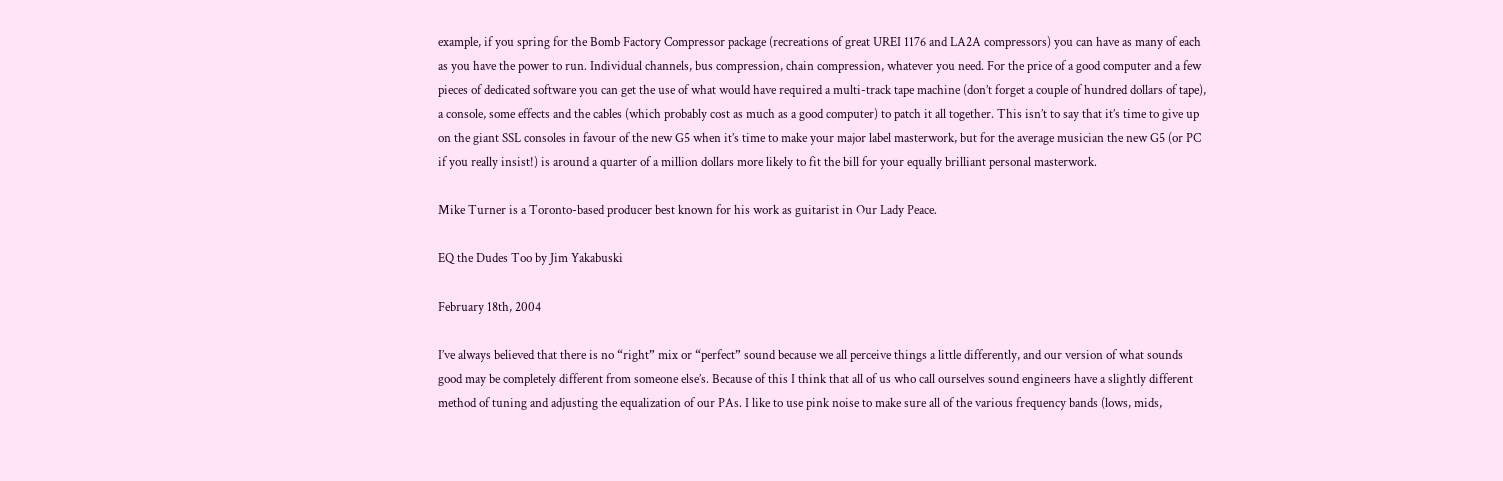example, if you spring for the Bomb Factory Compressor package (recreations of great UREI 1176 and LA2A compressors) you can have as many of each as you have the power to run. Individual channels, bus compression, chain compression, whatever you need. For the price of a good computer and a few pieces of dedicated software you can get the use of what would have required a multi-track tape machine (don’t forget a couple of hundred dollars of tape), a console, some effects and the cables (which probably cost as much as a good computer) to patch it all together. This isn’t to say that it’s time to give up on the giant SSL consoles in favour of the new G5 when it’s time to make your major label masterwork, but for the average musician the new G5 (or PC if you really insist!) is around a quarter of a million dollars more likely to fit the bill for your equally brilliant personal masterwork.

Mike Turner is a Toronto-based producer best known for his work as guitarist in Our Lady Peace.

EQ the Dudes Too by Jim Yakabuski

February 18th, 2004

I’ve always believed that there is no “right” mix or “perfect” sound because we all perceive things a little differently, and our version of what sounds good may be completely different from someone else’s. Because of this I think that all of us who call ourselves sound engineers have a slightly different method of tuning and adjusting the equalization of our PAs. I like to use pink noise to make sure all of the various frequency bands (lows, mids,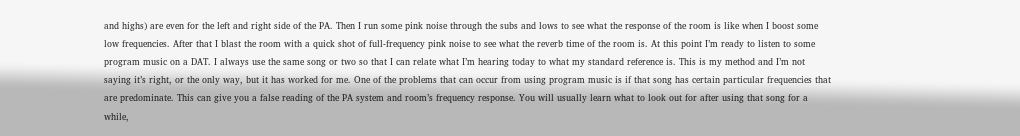and highs) are even for the left and right side of the PA. Then I run some pink noise through the subs and lows to see what the response of the room is like when I boost some low frequencies. After that I blast the room with a quick shot of full-frequency pink noise to see what the reverb time of the room is. At this point I’m ready to listen to some program music on a DAT. I always use the same song or two so that I can relate what I’m hearing today to what my standard reference is. This is my method and I’m not saying it’s right, or the only way, but it has worked for me. One of the problems that can occur from using program music is if that song has certain particular frequencies that are predominate. This can give you a false reading of the PA system and room’s frequency response. You will usually learn what to look out for after using that song for a while,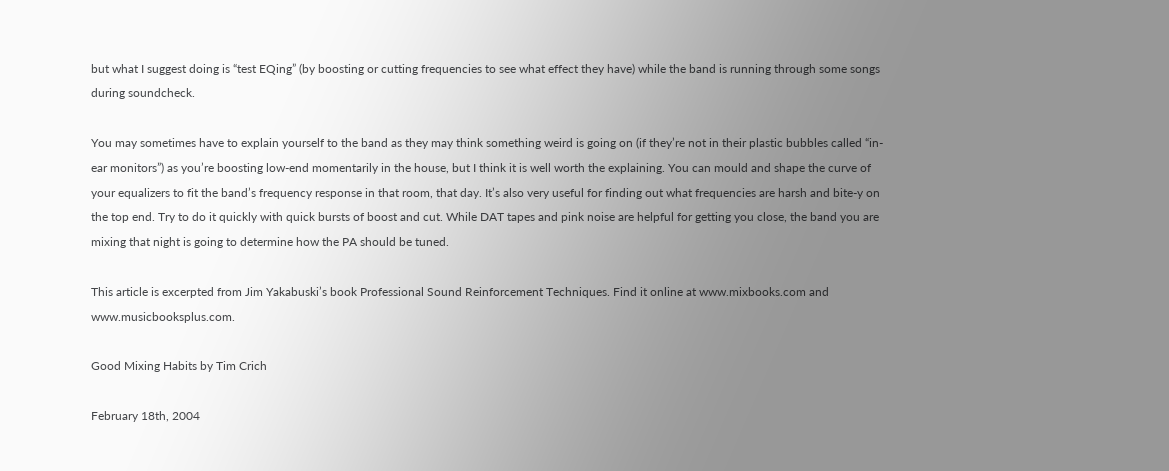but what I suggest doing is “test EQing” (by boosting or cutting frequencies to see what effect they have) while the band is running through some songs during soundcheck.

You may sometimes have to explain yourself to the band as they may think something weird is going on (if they’re not in their plastic bubbles called “in-ear monitors”) as you’re boosting low-end momentarily in the house, but I think it is well worth the explaining. You can mould and shape the curve of your equalizers to fit the band’s frequency response in that room, that day. It’s also very useful for finding out what frequencies are harsh and bite-y on the top end. Try to do it quickly with quick bursts of boost and cut. While DAT tapes and pink noise are helpful for getting you close, the band you are mixing that night is going to determine how the PA should be tuned.

This article is excerpted from Jim Yakabuski’s book Professional Sound Reinforcement Techniques. Find it online at www.mixbooks.com and www.musicbooksplus.com.

Good Mixing Habits by Tim Crich

February 18th, 2004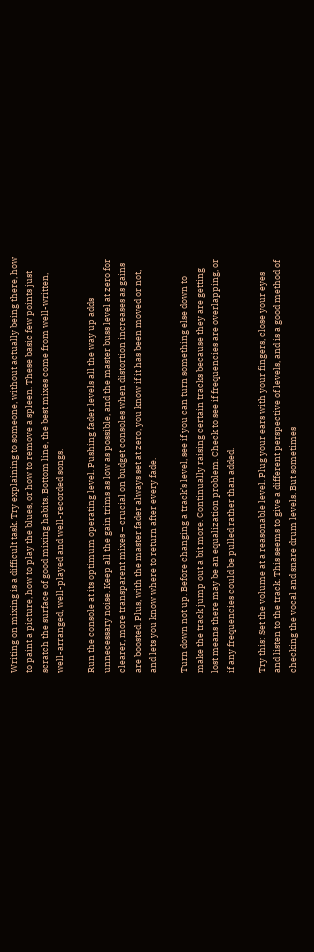Writing on mixing is a difficult task. Try explaining to someone, without actually being there, how to paint a picture, how to play the blues, or how to remove a spleen. These basic few points just scratch the surface of good mixing habits. Bottom line, the best mixes come from well-written, well-arranged, well-played and well-recorded songs.

Run the console at its optimum operating level. Pushing fader levels all the way up adds unnecessary noise. Keep all the gain trims as low as possible, and the master buss level at zero for clearer, more transparent mixes – crucial on budget consoles when distortion increases as gains are boosted. Plus, with the master fader always set at zero, you know if it has been moved or not, and lets you know where to return after every fade.

Turn down not up. Before changing a track’s level, see if you can turn something else down to make the track jump out a bit more. Continually raising certain tracks because they are getting lost means there may be an equalization problem. Check to see if frequencies are overlapping, or if any frequencies could be pulled rather than added.

Try this: Set the volume at a reasonable level. Plug your ears with your fingers, close your eyes and listen to the track. This seems to give a different perspective of levels, and is a good method of checking the vocal and snare drum levels. But sometimes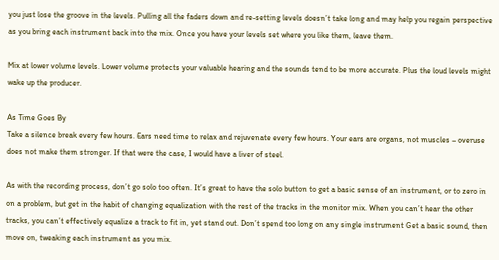you just lose the groove in the levels. Pulling all the faders down and re-setting levels doesn’t take long and may help you regain perspective as you bring each instrument back into the mix. Once you have your levels set where you like them, leave them.

Mix at lower volume levels. Lower volume protects your valuable hearing and the sounds tend to be more accurate. Plus the loud levels might wake up the producer.

As Time Goes By
Take a silence break every few hours. Ears need time to relax and rejuvenate every few hours. Your ears are organs, not muscles – overuse does not make them stronger. If that were the case, I would have a liver of steel.

As with the recording process, don’t go solo too often. It’s great to have the solo button to get a basic sense of an instrument, or to zero in on a problem, but get in the habit of changing equalization with the rest of the tracks in the monitor mix. When you can’t hear the other tracks, you can’t effectively equalize a track to fit in, yet stand out. Don’t spend too long on any single instrument Get a basic sound, then move on, tweaking each instrument as you mix.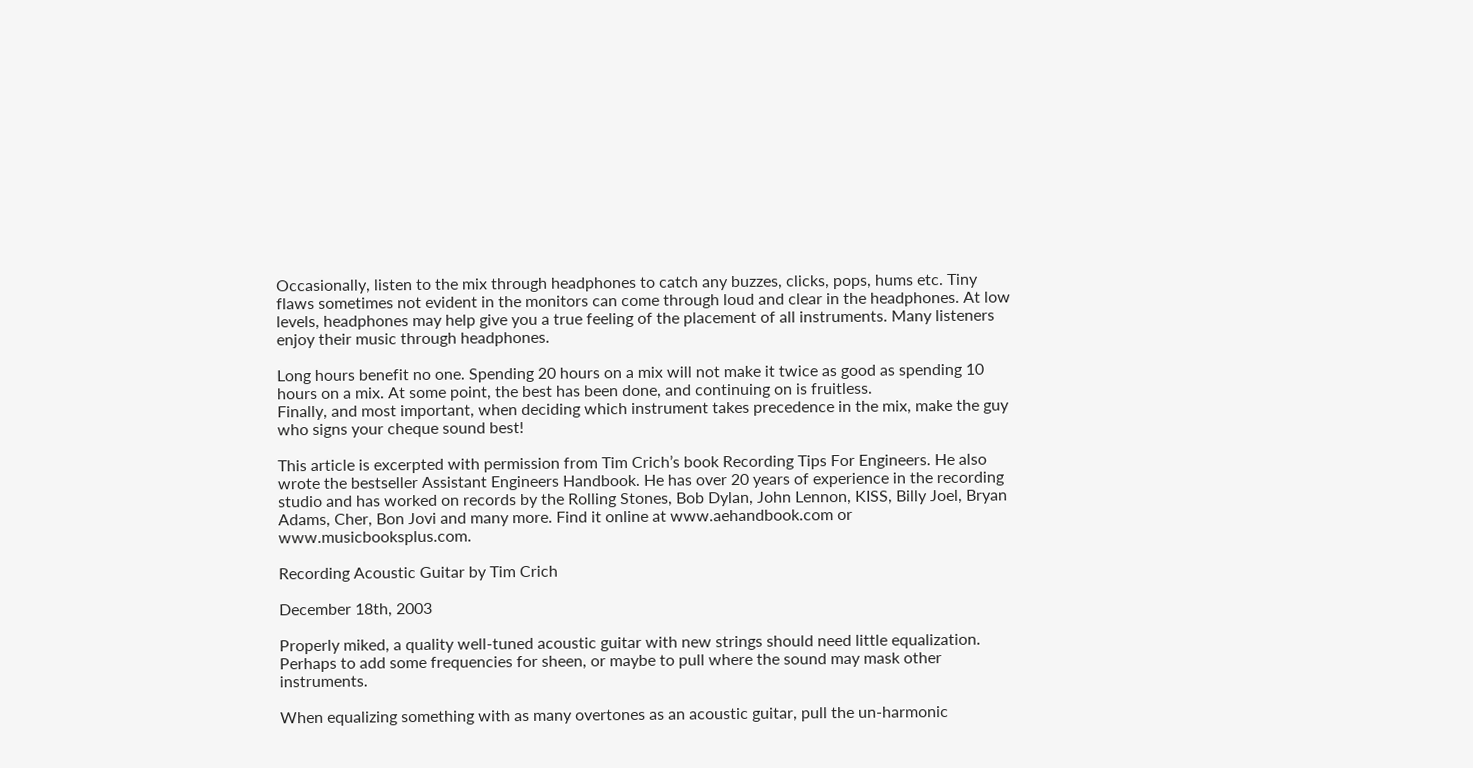Occasionally, listen to the mix through headphones to catch any buzzes, clicks, pops, hums etc. Tiny flaws sometimes not evident in the monitors can come through loud and clear in the headphones. At low levels, headphones may help give you a true feeling of the placement of all instruments. Many listeners enjoy their music through headphones.

Long hours benefit no one. Spending 20 hours on a mix will not make it twice as good as spending 10 hours on a mix. At some point, the best has been done, and continuing on is fruitless.
Finally, and most important, when deciding which instrument takes precedence in the mix, make the guy who signs your cheque sound best!

This article is excerpted with permission from Tim Crich’s book Recording Tips For Engineers. He also wrote the bestseller Assistant Engineers Handbook. He has over 20 years of experience in the recording studio and has worked on records by the Rolling Stones, Bob Dylan, John Lennon, KISS, Billy Joel, Bryan Adams, Cher, Bon Jovi and many more. Find it online at www.aehandbook.com or www.musicbooksplus.com.

Recording Acoustic Guitar by Tim Crich

December 18th, 2003

Properly miked, a quality well-tuned acoustic guitar with new strings should need little equalization. Perhaps to add some frequencies for sheen, or maybe to pull where the sound may mask other instruments.

When equalizing something with as many overtones as an acoustic guitar, pull the un-harmonic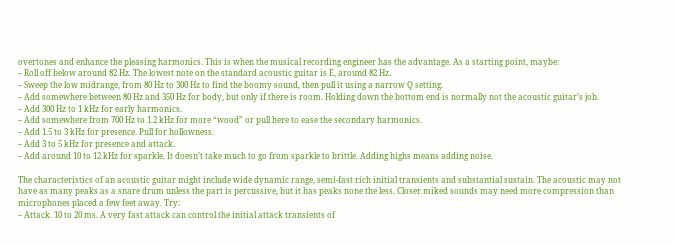overtones and enhance the pleasing harmonics. This is when the musical recording engineer has the advantage. As a starting point, maybe:
– Roll off below around 82 Hz. The lowest note on the standard acoustic guitar is E, around 82 Hz.
– Sweep the low midrange, from 80 Hz to 300 Hz to find the boomy sound, then pull it using a narrow Q setting.
– Add somewhere between 80 Hz and 350 Hz for body, but only if there is room. Holding down the bottom end is normally not the acoustic guitar’s job.
– Add 300 Hz to 1 kHz for early harmonics.
– Add somewhere from 700 Hz to 1.2 kHz for more “wood” or pull here to ease the secondary harmonics.
– Add 1.5 to 3 kHz for presence. Pull for hollowness.
– Add 3 to 5 kHz for presence and attack.
– Add around 10 to 12 kHz for sparkle. It doesn’t take much to go from sparkle to brittle. Adding highs means adding noise.

The characteristics of an acoustic guitar might include wide dynamic range, semi-fast rich initial transients and substantial sustain. The acoustic may not have as many peaks as a snare drum unless the part is percussive, but it has peaks none the less. Closer miked sounds may need more compression than microphones placed a few feet away. Try:
– Attack. 10 to 20 ms. A very fast attack can control the initial attack transients of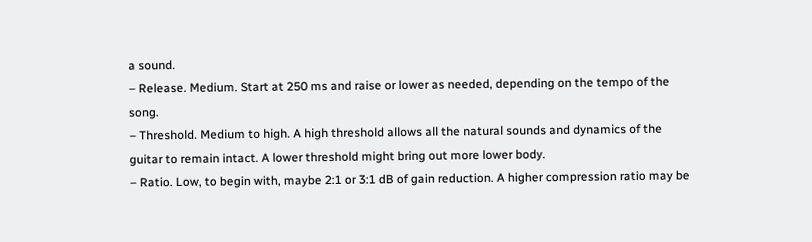a sound.
– Release. Medium. Start at 250 ms and raise or lower as needed, depending on the tempo of the song.
– Threshold. Medium to high. A high threshold allows all the natural sounds and dynamics of the guitar to remain intact. A lower threshold might bring out more lower body.
– Ratio. Low, to begin with, maybe 2:1 or 3:1 dB of gain reduction. A higher compression ratio may be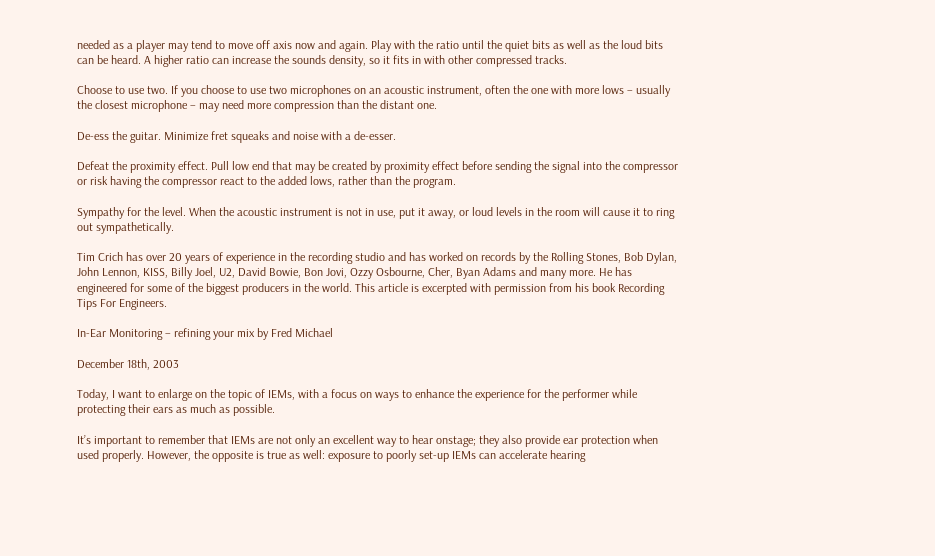needed as a player may tend to move off axis now and again. Play with the ratio until the quiet bits as well as the loud bits can be heard. A higher ratio can increase the sounds density, so it fits in with other compressed tracks.

Choose to use two. If you choose to use two microphones on an acoustic instrument, often the one with more lows – usually the closest microphone – may need more compression than the distant one.

De-ess the guitar. Minimize fret squeaks and noise with a de-esser.

Defeat the proximity effect. Pull low end that may be created by proximity effect before sending the signal into the compressor or risk having the compressor react to the added lows, rather than the program.

Sympathy for the level. When the acoustic instrument is not in use, put it away, or loud levels in the room will cause it to ring out sympathetically.

Tim Crich has over 20 years of experience in the recording studio and has worked on records by the Rolling Stones, Bob Dylan, John Lennon, KISS, Billy Joel, U2, David Bowie, Bon Jovi, Ozzy Osbourne, Cher, Byan Adams and many more. He has engineered for some of the biggest producers in the world. This article is excerpted with permission from his book Recording Tips For Engineers.

In-Ear Monitoring – refining your mix by Fred Michael

December 18th, 2003

Today, I want to enlarge on the topic of IEMs, with a focus on ways to enhance the experience for the performer while protecting their ears as much as possible.

It’s important to remember that IEMs are not only an excellent way to hear onstage; they also provide ear protection when used properly. However, the opposite is true as well: exposure to poorly set-up IEMs can accelerate hearing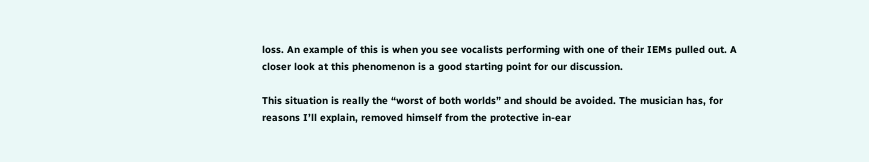loss. An example of this is when you see vocalists performing with one of their IEMs pulled out. A closer look at this phenomenon is a good starting point for our discussion.

This situation is really the “worst of both worlds” and should be avoided. The musician has, for reasons I’ll explain, removed himself from the protective in-ear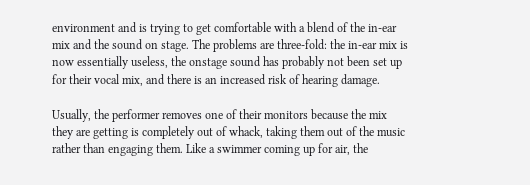environment and is trying to get comfortable with a blend of the in-ear mix and the sound on stage. The problems are three-fold: the in-ear mix is now essentially useless, the onstage sound has probably not been set up for their vocal mix, and there is an increased risk of hearing damage.

Usually, the performer removes one of their monitors because the mix they are getting is completely out of whack, taking them out of the music rather than engaging them. Like a swimmer coming up for air, the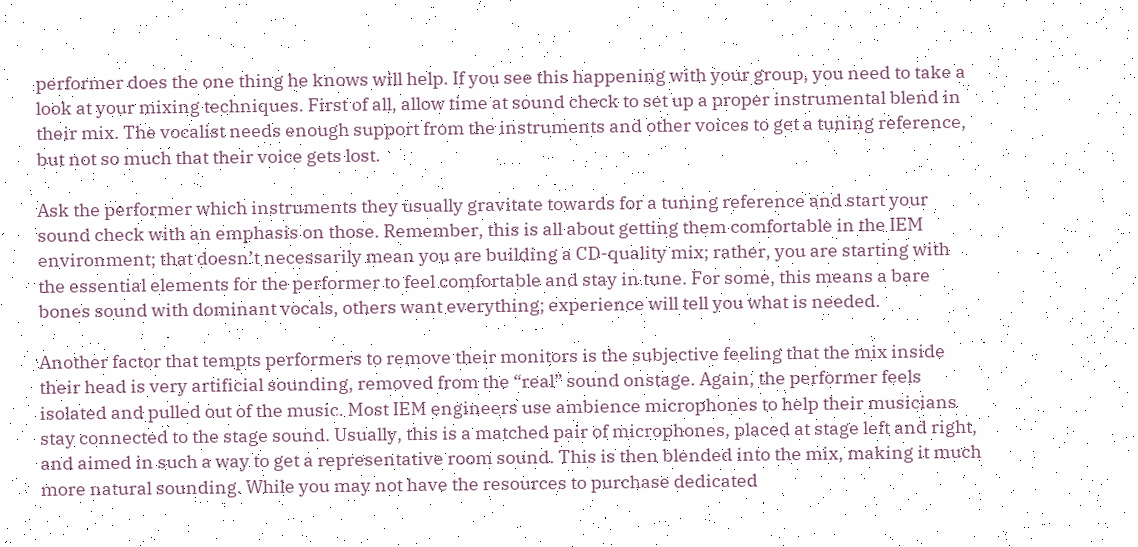performer does the one thing he knows will help. If you see this happening with your group, you need to take a look at your mixing techniques. First of all, allow time at sound check to set up a proper instrumental blend in their mix. The vocalist needs enough support from the instruments and other voices to get a tuning reference, but not so much that their voice gets lost.

Ask the performer which instruments they usually gravitate towards for a tuning reference and start your sound check with an emphasis on those. Remember, this is all about getting them comfortable in the IEM environment; that doesn’t necessarily mean you are building a CD-quality mix; rather, you are starting with the essential elements for the performer to feel comfortable and stay in tune. For some, this means a bare bones sound with dominant vocals, others want everything; experience will tell you what is needed.

Another factor that tempts performers to remove their monitors is the subjective feeling that the mix inside their head is very artificial sounding, removed from the “real” sound onstage. Again, the performer feels isolated and pulled out of the music. Most IEM engineers use ambience microphones to help their musicians stay connected to the stage sound. Usually, this is a matched pair of microphones, placed at stage left and right, and aimed in such a way to get a representative room sound. This is then blended into the mix, making it much more natural sounding. While you may not have the resources to purchase dedicated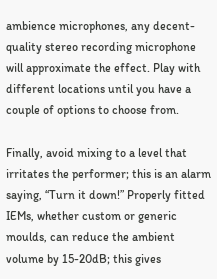ambience microphones, any decent-quality stereo recording microphone will approximate the effect. Play with different locations until you have a couple of options to choose from.

Finally, avoid mixing to a level that irritates the performer; this is an alarm saying, “Turn it down!” Properly fitted IEMs, whether custom or generic moulds, can reduce the ambient volume by 15-20dB; this gives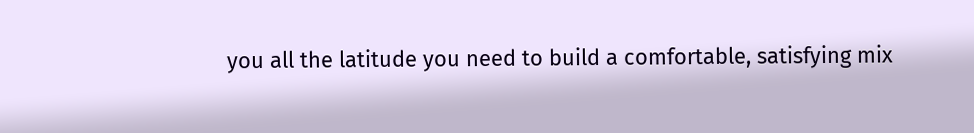you all the latitude you need to build a comfortable, satisfying mix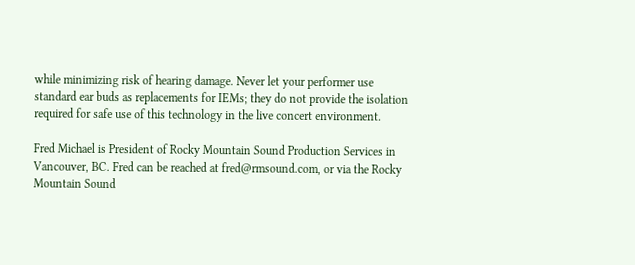while minimizing risk of hearing damage. Never let your performer use standard ear buds as replacements for IEMs; they do not provide the isolation required for safe use of this technology in the live concert environment.

Fred Michael is President of Rocky Mountain Sound Production Services in Vancouver, BC. Fred can be reached at fred@rmsound.com, or via the Rocky Mountain Sound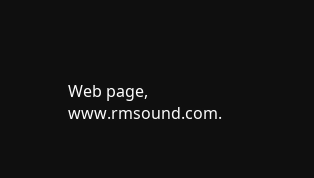Web page, www.rmsound.com.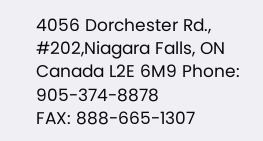4056 Dorchester Rd., #202,Niagara Falls, ON
Canada L2E 6M9 Phone: 905-374-8878
FAX: 888-665-1307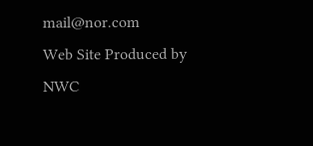mail@nor.com
Web Site Produced by NWC